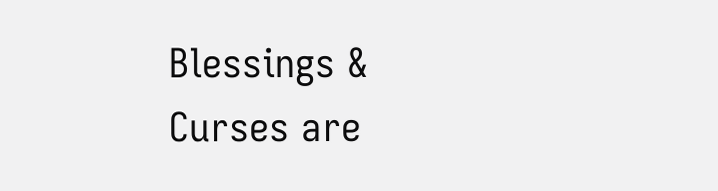Blessings & Curses are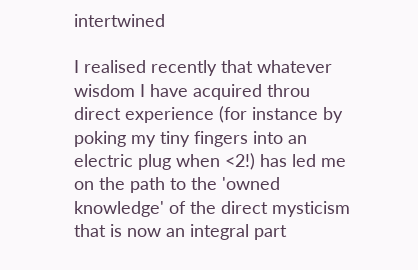intertwined

I realised recently that whatever wisdom I have acquired throu direct experience (for instance by poking my tiny fingers into an electric plug when <2!) has led me on the path to the 'owned knowledge' of the direct mysticism that is now an integral part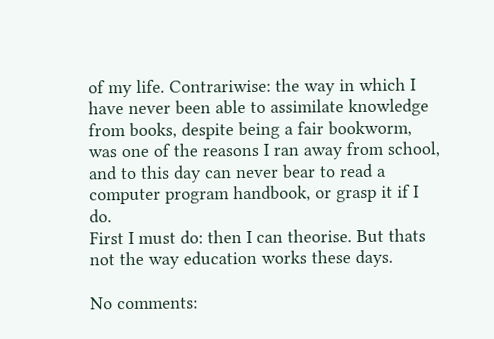of my life. Contrariwise: the way in which I have never been able to assimilate knowledge from books, despite being a fair bookworm, was one of the reasons I ran away from school, and to this day can never bear to read a computer program handbook, or grasp it if I do.
First I must do: then I can theorise. But thats not the way education works these days.

No comments: